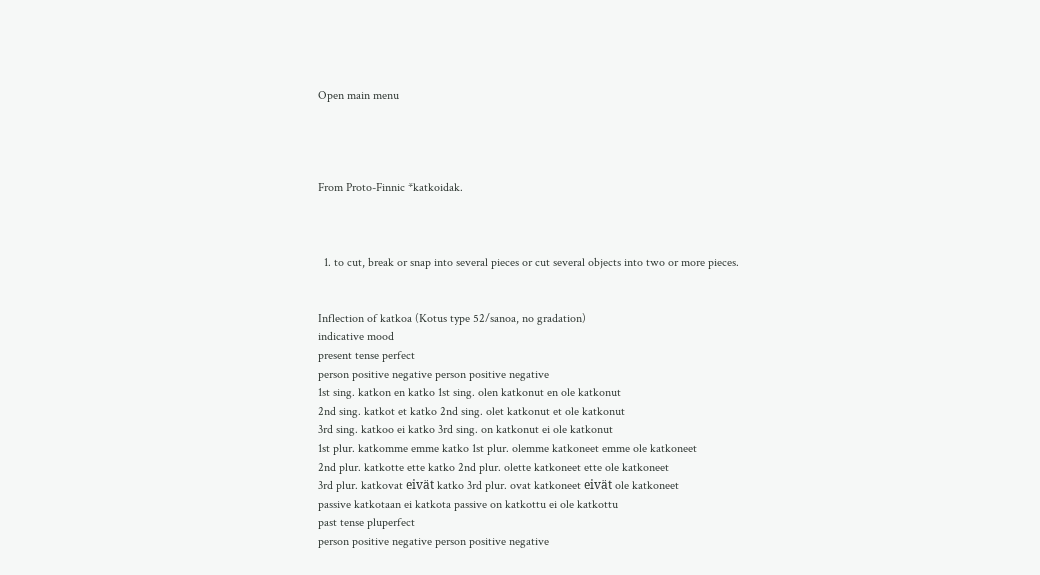Open main menu




From Proto-Finnic *katkoidak.



  1. to cut, break or snap into several pieces or cut several objects into two or more pieces.


Inflection of katkoa (Kotus type 52/sanoa, no gradation)
indicative mood
present tense perfect
person positive negative person positive negative
1st sing. katkon en katko 1st sing. olen katkonut en ole katkonut
2nd sing. katkot et katko 2nd sing. olet katkonut et ole katkonut
3rd sing. katkoo ei katko 3rd sing. on katkonut ei ole katkonut
1st plur. katkomme emme katko 1st plur. olemme katkoneet emme ole katkoneet
2nd plur. katkotte ette katko 2nd plur. olette katkoneet ette ole katkoneet
3rd plur. katkovat eivät katko 3rd plur. ovat katkoneet eivät ole katkoneet
passive katkotaan ei katkota passive on katkottu ei ole katkottu
past tense pluperfect
person positive negative person positive negative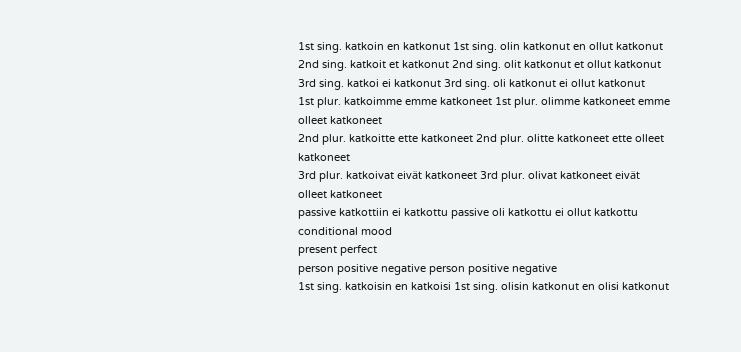1st sing. katkoin en katkonut 1st sing. olin katkonut en ollut katkonut
2nd sing. katkoit et katkonut 2nd sing. olit katkonut et ollut katkonut
3rd sing. katkoi ei katkonut 3rd sing. oli katkonut ei ollut katkonut
1st plur. katkoimme emme katkoneet 1st plur. olimme katkoneet emme olleet katkoneet
2nd plur. katkoitte ette katkoneet 2nd plur. olitte katkoneet ette olleet katkoneet
3rd plur. katkoivat eivät katkoneet 3rd plur. olivat katkoneet eivät olleet katkoneet
passive katkottiin ei katkottu passive oli katkottu ei ollut katkottu
conditional mood
present perfect
person positive negative person positive negative
1st sing. katkoisin en katkoisi 1st sing. olisin katkonut en olisi katkonut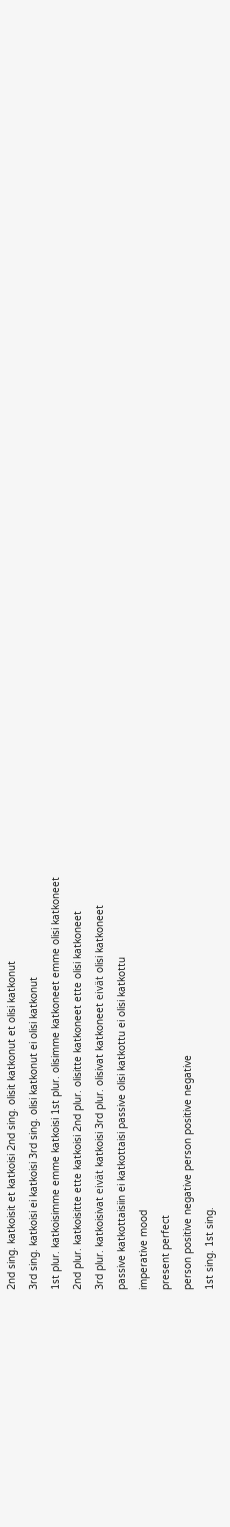2nd sing. katkoisit et katkoisi 2nd sing. olisit katkonut et olisi katkonut
3rd sing. katkoisi ei katkoisi 3rd sing. olisi katkonut ei olisi katkonut
1st plur. katkoisimme emme katkoisi 1st plur. olisimme katkoneet emme olisi katkoneet
2nd plur. katkoisitte ette katkoisi 2nd plur. olisitte katkoneet ette olisi katkoneet
3rd plur. katkoisivat eivät katkoisi 3rd plur. olisivat katkoneet eivät olisi katkoneet
passive katkottaisiin ei katkottaisi passive olisi katkottu ei olisi katkottu
imperative mood
present perfect
person positive negative person positive negative
1st sing. 1st sing.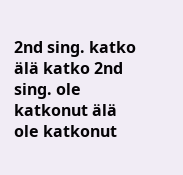2nd sing. katko älä katko 2nd sing. ole katkonut älä ole katkonut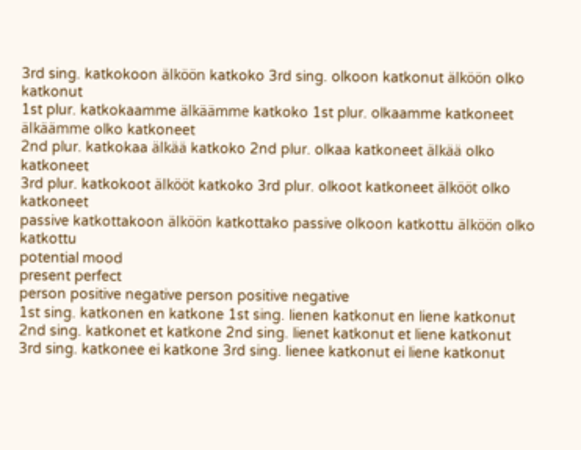3rd sing. katkokoon älköön katkoko 3rd sing. olkoon katkonut älköön olko katkonut
1st plur. katkokaamme älkäämme katkoko 1st plur. olkaamme katkoneet älkäämme olko katkoneet
2nd plur. katkokaa älkää katkoko 2nd plur. olkaa katkoneet älkää olko katkoneet
3rd plur. katkokoot älkööt katkoko 3rd plur. olkoot katkoneet älkööt olko katkoneet
passive katkottakoon älköön katkottako passive olkoon katkottu älköön olko katkottu
potential mood
present perfect
person positive negative person positive negative
1st sing. katkonen en katkone 1st sing. lienen katkonut en liene katkonut
2nd sing. katkonet et katkone 2nd sing. lienet katkonut et liene katkonut
3rd sing. katkonee ei katkone 3rd sing. lienee katkonut ei liene katkonut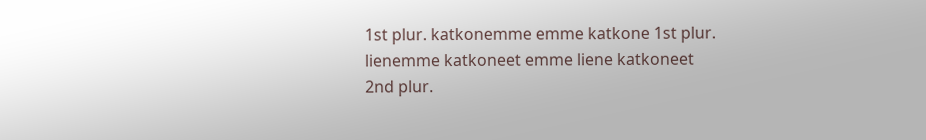1st plur. katkonemme emme katkone 1st plur. lienemme katkoneet emme liene katkoneet
2nd plur.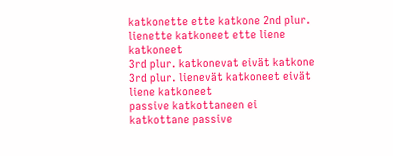katkonette ette katkone 2nd plur. lienette katkoneet ette liene katkoneet
3rd plur. katkonevat eivät katkone 3rd plur. lienevät katkoneet eivät liene katkoneet
passive katkottaneen ei katkottane passive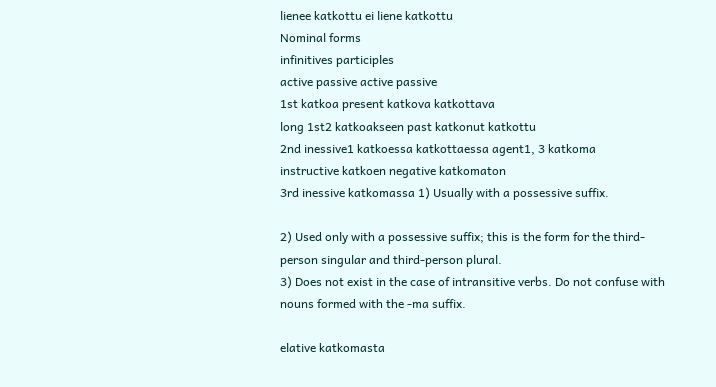lienee katkottu ei liene katkottu
Nominal forms
infinitives participles
active passive active passive
1st katkoa present katkova katkottava
long 1st2 katkoakseen past katkonut katkottu
2nd inessive1 katkoessa katkottaessa agent1, 3 katkoma
instructive katkoen negative katkomaton
3rd inessive katkomassa 1) Usually with a possessive suffix.

2) Used only with a possessive suffix; this is the form for the third-person singular and third-person plural.
3) Does not exist in the case of intransitive verbs. Do not confuse with nouns formed with the -ma suffix.

elative katkomasta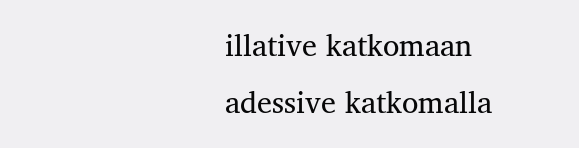illative katkomaan
adessive katkomalla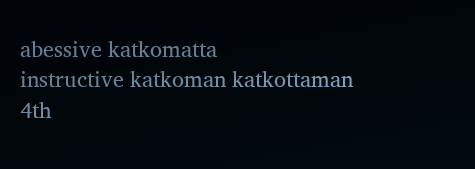abessive katkomatta
instructive katkoman katkottaman
4th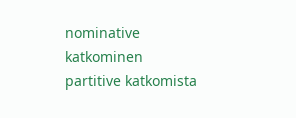nominative katkominen
partitive katkomista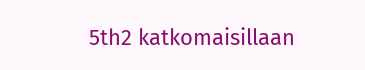5th2 katkomaisillaan